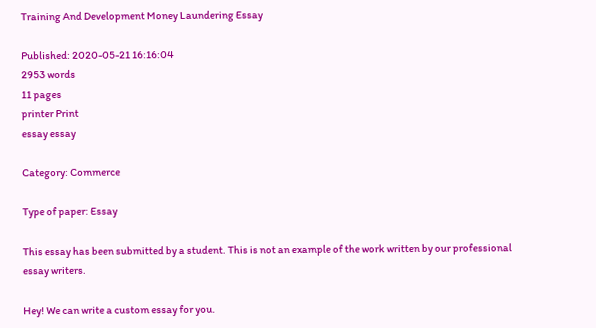Training And Development Money Laundering Essay

Published: 2020-05-21 16:16:04
2953 words
11 pages
printer Print
essay essay

Category: Commerce

Type of paper: Essay

This essay has been submitted by a student. This is not an example of the work written by our professional essay writers.

Hey! We can write a custom essay for you.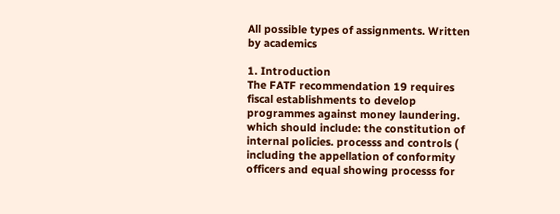All possible types of assignments. Written by academics

1. Introduction
The FATF recommendation 19 requires fiscal establishments to develop programmes against money laundering. which should include: the constitution of internal policies. processs and controls ( including the appellation of conformity officers and equal showing processs for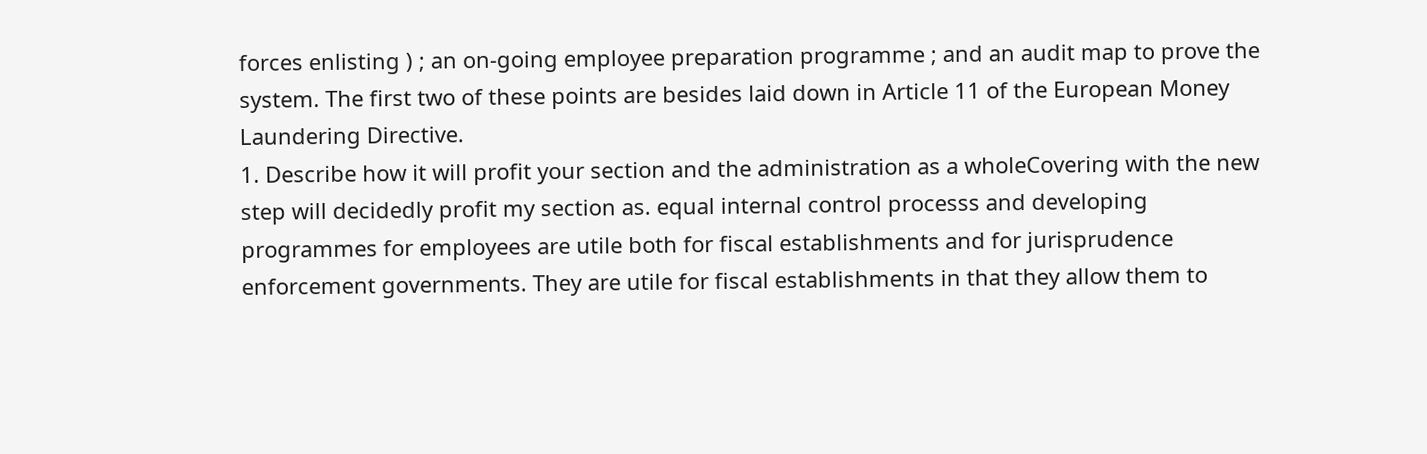forces enlisting ) ; an on-going employee preparation programme ; and an audit map to prove the system. The first two of these points are besides laid down in Article 11 of the European Money Laundering Directive.
1. Describe how it will profit your section and the administration as a wholeCovering with the new step will decidedly profit my section as. equal internal control processs and developing programmes for employees are utile both for fiscal establishments and for jurisprudence enforcement governments. They are utile for fiscal establishments in that they allow them to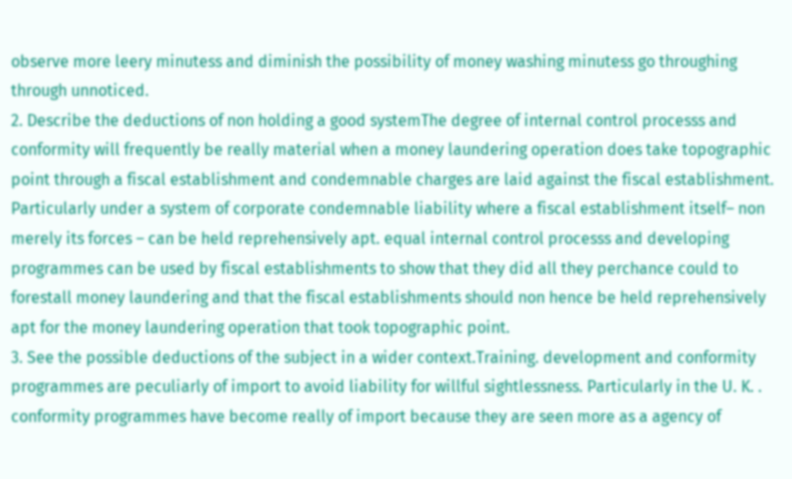observe more leery minutess and diminish the possibility of money washing minutess go throughing through unnoticed.
2. Describe the deductions of non holding a good systemThe degree of internal control processs and conformity will frequently be really material when a money laundering operation does take topographic point through a fiscal establishment and condemnable charges are laid against the fiscal establishment. Particularly under a system of corporate condemnable liability where a fiscal establishment itself– non merely its forces – can be held reprehensively apt. equal internal control processs and developing programmes can be used by fiscal establishments to show that they did all they perchance could to forestall money laundering and that the fiscal establishments should non hence be held reprehensively apt for the money laundering operation that took topographic point.
3. See the possible deductions of the subject in a wider context.Training. development and conformity programmes are peculiarly of import to avoid liability for willful sightlessness. Particularly in the U. K. . conformity programmes have become really of import because they are seen more as a agency of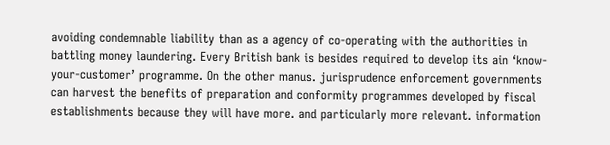avoiding condemnable liability than as a agency of co-operating with the authorities in battling money laundering. Every British bank is besides required to develop its ain ‘know-your-customer’ programme. On the other manus. jurisprudence enforcement governments can harvest the benefits of preparation and conformity programmes developed by fiscal establishments because they will have more. and particularly more relevant. information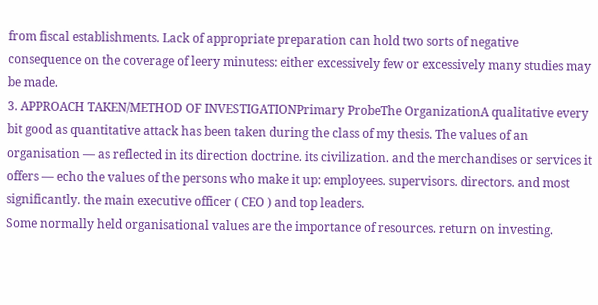from fiscal establishments. Lack of appropriate preparation can hold two sorts of negative consequence on the coverage of leery minutess: either excessively few or excessively many studies may be made.
3. APPROACH TAKEN/METHOD OF INVESTIGATIONPrimary ProbeThe OrganizationA qualitative every bit good as quantitative attack has been taken during the class of my thesis. The values of an organisation — as reflected in its direction doctrine. its civilization. and the merchandises or services it offers — echo the values of the persons who make it up: employees. supervisors. directors. and most significantly. the main executive officer ( CEO ) and top leaders.
Some normally held organisational values are the importance of resources. return on investing.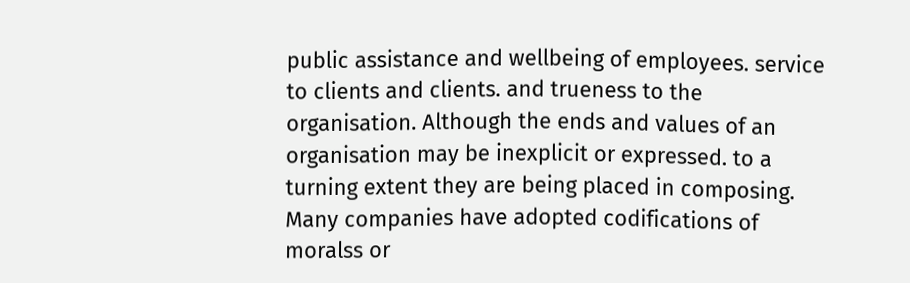public assistance and wellbeing of employees. service to clients and clients. and trueness to the organisation. Although the ends and values of an organisation may be inexplicit or expressed. to a turning extent they are being placed in composing. Many companies have adopted codifications of moralss or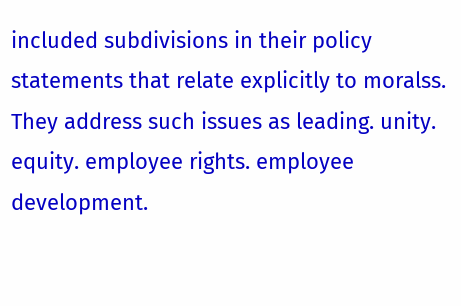included subdivisions in their policy statements that relate explicitly to moralss. They address such issues as leading. unity. equity. employee rights. employee development.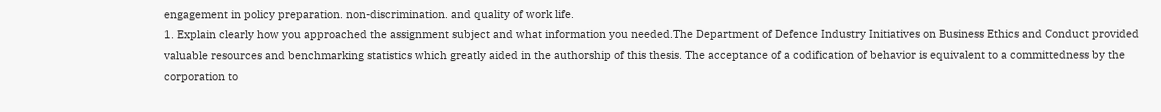engagement in policy preparation. non-discrimination. and quality of work life.
1. Explain clearly how you approached the assignment subject and what information you needed.The Department of Defence Industry Initiatives on Business Ethics and Conduct provided valuable resources and benchmarking statistics which greatly aided in the authorship of this thesis. The acceptance of a codification of behavior is equivalent to a committedness by the corporation to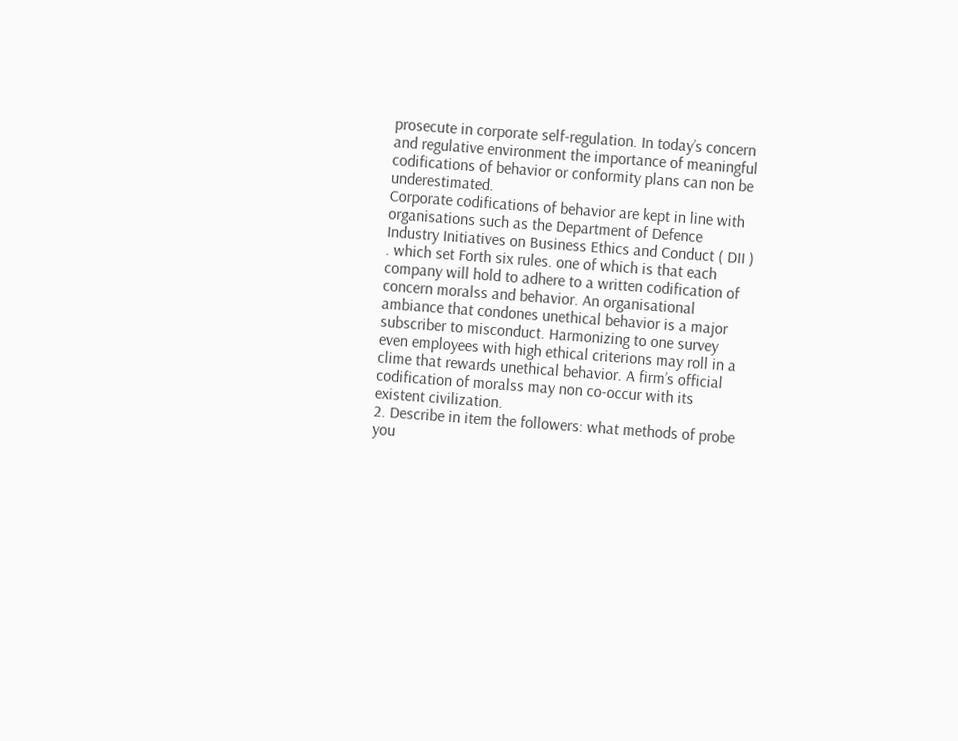prosecute in corporate self-regulation. In today’s concern and regulative environment the importance of meaningful codifications of behavior or conformity plans can non be underestimated.
Corporate codifications of behavior are kept in line with organisations such as the Department of Defence Industry Initiatives on Business Ethics and Conduct ( DII ) . which set Forth six rules. one of which is that each company will hold to adhere to a written codification of concern moralss and behavior. An organisational ambiance that condones unethical behavior is a major subscriber to misconduct. Harmonizing to one survey even employees with high ethical criterions may roll in a clime that rewards unethical behavior. A firm’s official codification of moralss may non co-occur with its existent civilization.
2. Describe in item the followers: what methods of probe you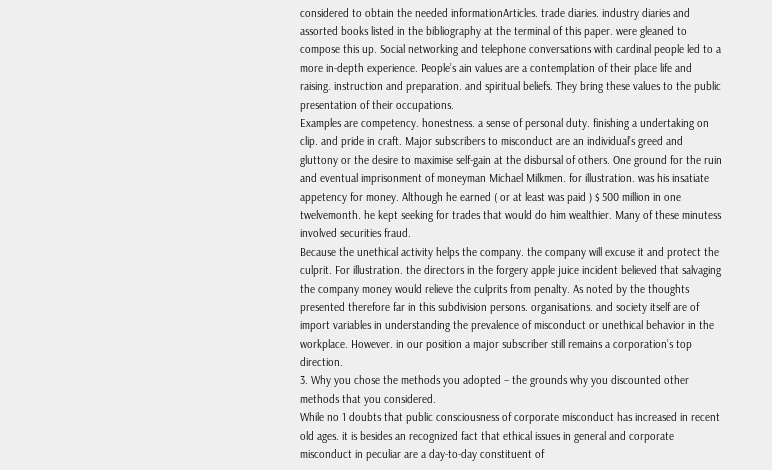considered to obtain the needed informationArticles. trade diaries. industry diaries and assorted books listed in the bibliography at the terminal of this paper. were gleaned to compose this up. Social networking and telephone conversations with cardinal people led to a more in-depth experience. People’s ain values are a contemplation of their place life and raising. instruction and preparation. and spiritual beliefs. They bring these values to the public presentation of their occupations.
Examples are competency. honestness. a sense of personal duty. finishing a undertaking on clip. and pride in craft. Major subscribers to misconduct are an individual’s greed and gluttony or the desire to maximise self-gain at the disbursal of others. One ground for the ruin and eventual imprisonment of moneyman Michael Milkmen. for illustration. was his insatiate appetency for money. Although he earned ( or at least was paid ) $ 500 million in one twelvemonth. he kept seeking for trades that would do him wealthier. Many of these minutess involved securities fraud.
Because the unethical activity helps the company. the company will excuse it and protect the culprit. For illustration. the directors in the forgery apple juice incident believed that salvaging the company money would relieve the culprits from penalty. As noted by the thoughts presented therefore far in this subdivision persons. organisations. and society itself are of import variables in understanding the prevalence of misconduct or unethical behavior in the workplace. However. in our position a major subscriber still remains a corporation’s top direction.
3. Why you chose the methods you adopted – the grounds why you discounted other methods that you considered.
While no 1 doubts that public consciousness of corporate misconduct has increased in recent old ages. it is besides an recognized fact that ethical issues in general and corporate misconduct in peculiar are a day-to-day constituent of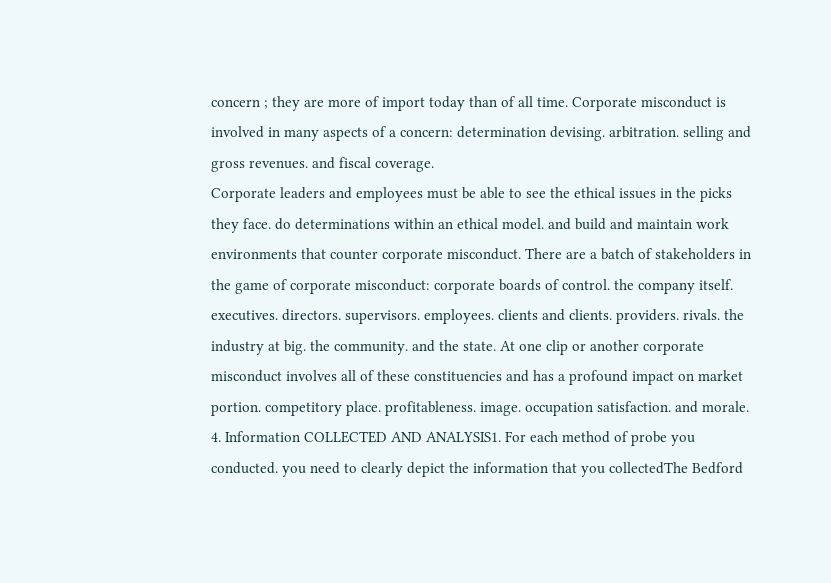concern ; they are more of import today than of all time. Corporate misconduct is involved in many aspects of a concern: determination devising. arbitration. selling and gross revenues. and fiscal coverage.
Corporate leaders and employees must be able to see the ethical issues in the picks they face. do determinations within an ethical model. and build and maintain work environments that counter corporate misconduct. There are a batch of stakeholders in the game of corporate misconduct: corporate boards of control. the company itself. executives. directors. supervisors. employees. clients and clients. providers. rivals. the industry at big. the community. and the state. At one clip or another corporate misconduct involves all of these constituencies and has a profound impact on market portion. competitory place. profitableness. image. occupation satisfaction. and morale.
4. Information COLLECTED AND ANALYSIS1. For each method of probe you conducted. you need to clearly depict the information that you collectedThe Bedford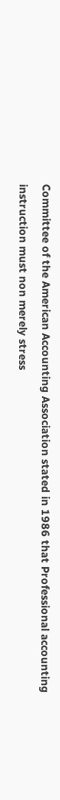Committee of the American Accounting Association stated in 1986 that Professional accounting instruction must non merely stress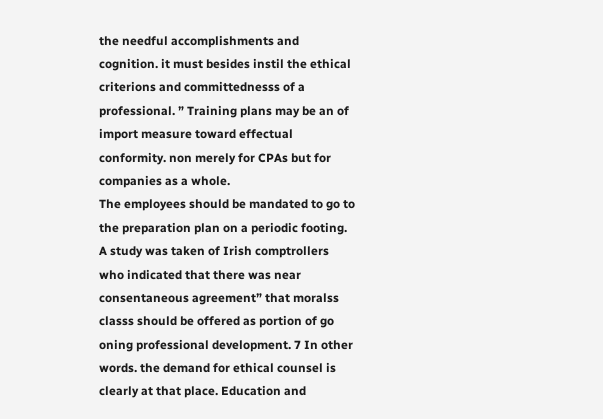the needful accomplishments and cognition. it must besides instil the ethical criterions and committednesss of a professional. ” Training plans may be an of import measure toward effectual conformity. non merely for CPAs but for companies as a whole.
The employees should be mandated to go to the preparation plan on a periodic footing. A study was taken of Irish comptrollers who indicated that there was near consentaneous agreement” that moralss classs should be offered as portion of go oning professional development. 7 In other words. the demand for ethical counsel is clearly at that place. Education and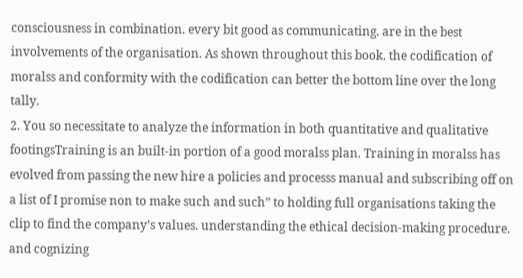consciousness in combination. every bit good as communicating. are in the best involvements of the organisation. As shown throughout this book. the codification of moralss and conformity with the codification can better the bottom line over the long tally.
2. You so necessitate to analyze the information in both quantitative and qualitative footingsTraining is an built-in portion of a good moralss plan. Training in moralss has evolved from passing the new hire a policies and processs manual and subscribing off on a list of I promise non to make such and such” to holding full organisations taking the clip to find the company’s values. understanding the ethical decision-making procedure. and cognizing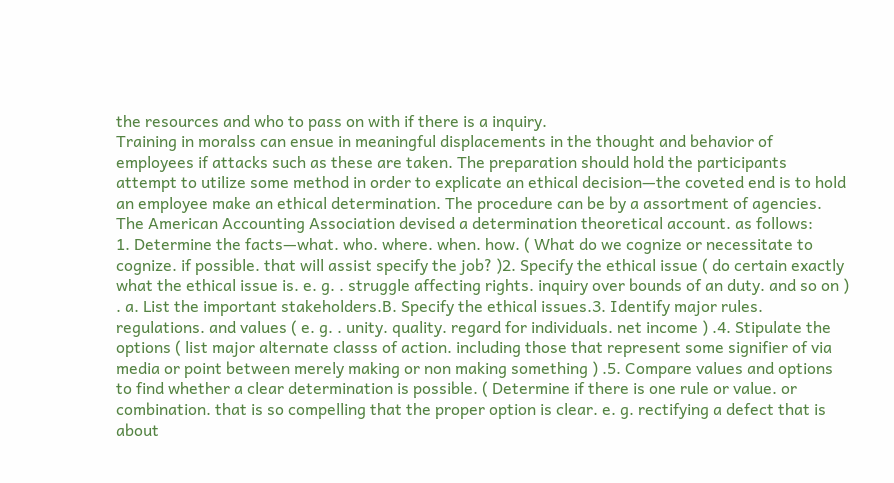the resources and who to pass on with if there is a inquiry.
Training in moralss can ensue in meaningful displacements in the thought and behavior of employees if attacks such as these are taken. The preparation should hold the participants attempt to utilize some method in order to explicate an ethical decision—the coveted end is to hold an employee make an ethical determination. The procedure can be by a assortment of agencies. The American Accounting Association devised a determination theoretical account. as follows:
1. Determine the facts—what. who. where. when. how. ( What do we cognize or necessitate to cognize. if possible. that will assist specify the job? )2. Specify the ethical issue ( do certain exactly what the ethical issue is. e. g. . struggle affecting rights. inquiry over bounds of an duty. and so on ) . a. List the important stakeholders.B. Specify the ethical issues.3. Identify major rules. regulations. and values ( e. g. . unity. quality. regard for individuals. net income ) .4. Stipulate the options ( list major alternate classs of action. including those that represent some signifier of via media or point between merely making or non making something ) .5. Compare values and options to find whether a clear determination is possible. ( Determine if there is one rule or value. or combination. that is so compelling that the proper option is clear. e. g. rectifying a defect that is about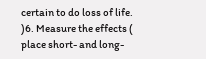certain to do loss of life. )6. Measure the effects ( place short- and long-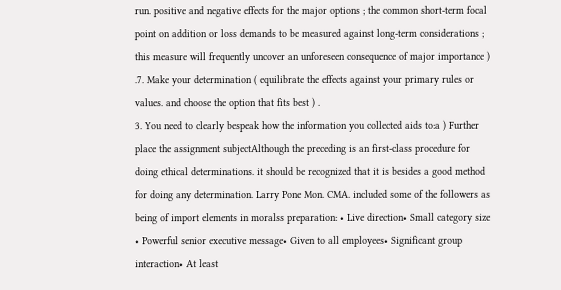run. positive and negative effects for the major options ; the common short-term focal point on addition or loss demands to be measured against long-term considerations ; this measure will frequently uncover an unforeseen consequence of major importance ) .7. Make your determination ( equilibrate the effects against your primary rules or values. and choose the option that fits best ) .
3. You need to clearly bespeak how the information you collected aids to:a ) Further place the assignment subjectAlthough the preceding is an first-class procedure for doing ethical determinations. it should be recognized that it is besides a good method for doing any determination. Larry Pone Mon. CMA. included some of the followers as being of import elements in moralss preparation: • Live direction• Small category size • Powerful senior executive message• Given to all employees• Significant group interaction• At least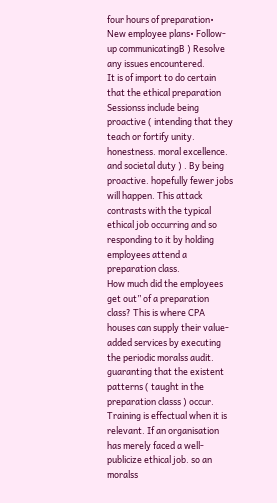four hours of preparation• New employee plans• Follow-up communicatingB ) Resolve any issues encountered.
It is of import to do certain that the ethical preparation Sessionss include being proactive ( intending that they teach or fortify unity. honestness. moral excellence. and societal duty ) . By being proactive. hopefully fewer jobs will happen. This attack contrasts with the typical ethical job occurring and so responding to it by holding employees attend a preparation class.
How much did the employees get out” of a preparation class? This is where CPA houses can supply their value-added services by executing the periodic moralss audit. guaranting that the existent patterns ( taught in the preparation classs ) occur. Training is effectual when it is relevant. If an organisation has merely faced a well-publicize ethical job. so an moralss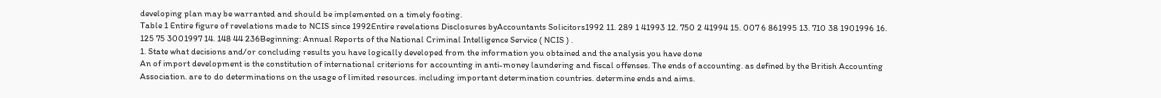developing plan may be warranted and should be implemented on a timely footing.
Table 1 Entire figure of revelations made to NCIS since 1992Entire revelations Disclosures byAccountants Solicitors1992 11. 289 1 41993 12. 750 2 41994 15. 007 6 861995 13. 710 38 1901996 16. 125 75 3001997 14. 148 44 236Beginning: Annual Reports of the National Criminal Intelligence Service ( NCIS ) .
1. State what decisions and/or concluding results you have logically developed from the information you obtained and the analysis you have done
An of import development is the constitution of international criterions for accounting in anti-money laundering and fiscal offenses. The ends of accounting. as defined by the British Accounting Association. are to do determinations on the usage of limited resources. including important determination countries. determine ends and aims.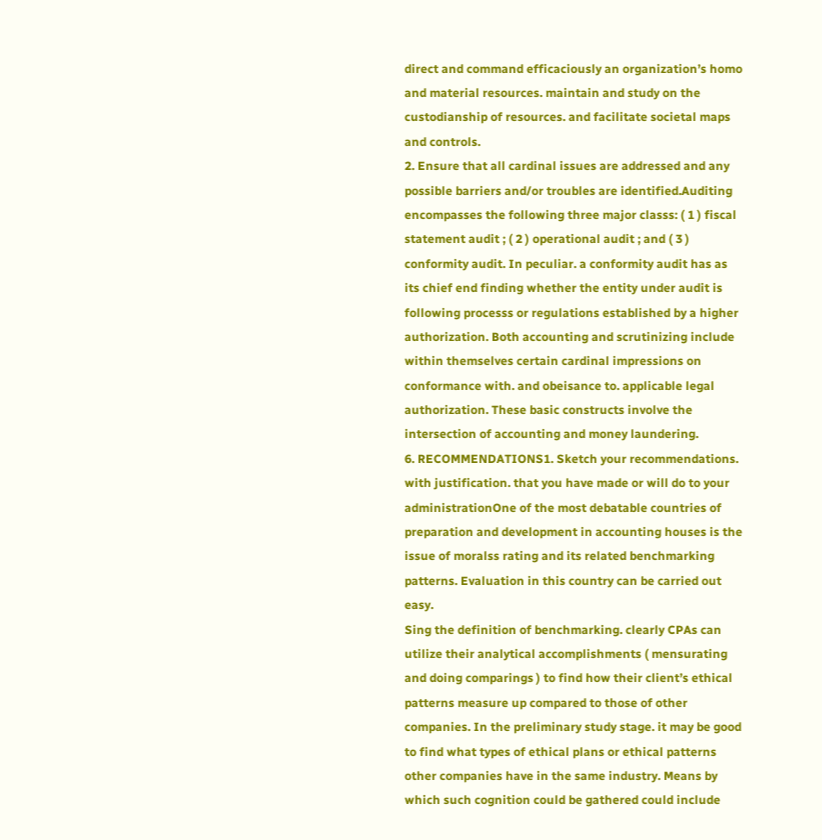direct and command efficaciously an organization’s homo and material resources. maintain and study on the custodianship of resources. and facilitate societal maps and controls.
2. Ensure that all cardinal issues are addressed and any possible barriers and/or troubles are identified.Auditing encompasses the following three major classs: ( 1 ) fiscal statement audit ; ( 2 ) operational audit ; and ( 3 ) conformity audit. In peculiar. a conformity audit has as its chief end finding whether the entity under audit is following processs or regulations established by a higher authorization. Both accounting and scrutinizing include within themselves certain cardinal impressions on conformance with. and obeisance to. applicable legal authorization. These basic constructs involve the intersection of accounting and money laundering.
6. RECOMMENDATIONS1. Sketch your recommendations. with justification. that you have made or will do to your administrationOne of the most debatable countries of preparation and development in accounting houses is the issue of moralss rating and its related benchmarking patterns. Evaluation in this country can be carried out easy.
Sing the definition of benchmarking. clearly CPAs can utilize their analytical accomplishments ( mensurating and doing comparings ) to find how their client’s ethical patterns measure up compared to those of other companies. In the preliminary study stage. it may be good to find what types of ethical plans or ethical patterns other companies have in the same industry. Means by which such cognition could be gathered could include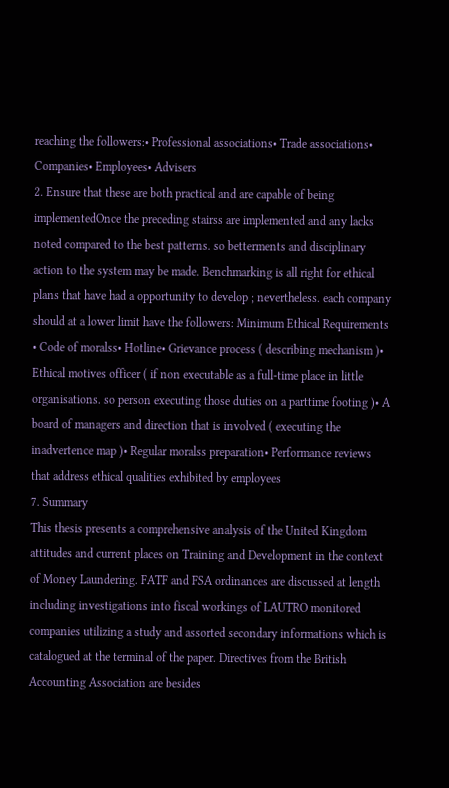reaching the followers:• Professional associations• Trade associations• Companies• Employees• Advisers
2. Ensure that these are both practical and are capable of being implementedOnce the preceding stairss are implemented and any lacks noted compared to the best patterns. so betterments and disciplinary action to the system may be made. Benchmarking is all right for ethical plans that have had a opportunity to develop ; nevertheless. each company should at a lower limit have the followers: Minimum Ethical Requirements
• Code of moralss• Hotline• Grievance process ( describing mechanism )• Ethical motives officer ( if non executable as a full-time place in little organisations. so person executing those duties on a parttime footing )• A board of managers and direction that is involved ( executing the inadvertence map )• Regular moralss preparation• Performance reviews that address ethical qualities exhibited by employees
7. Summary
This thesis presents a comprehensive analysis of the United Kingdom attitudes and current places on Training and Development in the context of Money Laundering. FATF and FSA ordinances are discussed at length including investigations into fiscal workings of LAUTRO monitored companies utilizing a study and assorted secondary informations which is catalogued at the terminal of the paper. Directives from the British Accounting Association are besides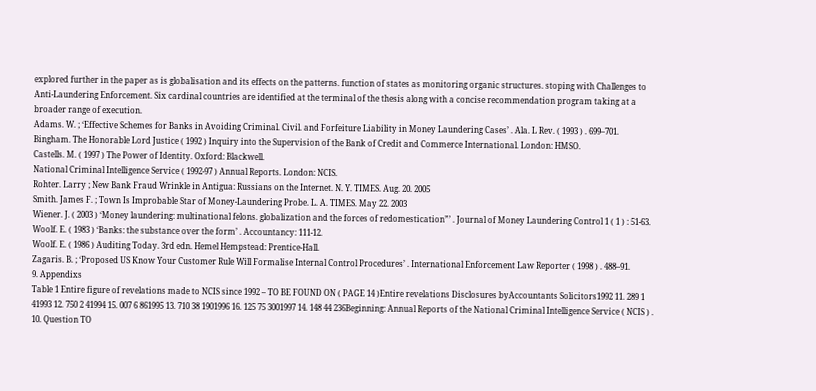explored further in the paper as is globalisation and its effects on the patterns. function of states as monitoring organic structures. stoping with Challenges to Anti-Laundering Enforcement. Six cardinal countries are identified at the terminal of the thesis along with a concise recommendation program taking at a broader range of execution.
Adams. W. ; ‘Effective Schemes for Banks in Avoiding Criminal. Civil. and Forfeiture Liability in Money Laundering Cases’ . Ala. L Rev. ( 1993 ) . 699–701.
Bingham. The Honorable Lord Justice ( 1992 ) Inquiry into the Supervision of the Bank of Credit and Commerce International. London: HMSO.
Castells. M. ( 1997 ) The Power of Identity. Oxford: Blackwell.
National Criminal Intelligence Service ( 1992-97 ) Annual Reports. London: NCIS.
Rohter. Larry ; New Bank Fraud Wrinkle in Antigua: Russians on the Internet. N. Y. TIMES. Aug. 20. 2005
Smith. James F. ; Town Is Improbable Star of Money-Laundering Probe. L. A. TIMES. May 22. 2003
Wiener. J. ( 2003 ) ‘Money laundering: multinational felons. globalization and the forces of redomestication”’ . Journal of Money Laundering Control 1 ( 1 ) : 51-63.
Woolf. E. ( 1983 ) ‘Banks: the substance over the form’ . Accountancy: 111-12.
Woolf. E. ( 1986 ) Auditing Today. 3rd edn. Hemel Hempstead: Prentice-Hall.
Zagaris. B. ; ‘Proposed US Know Your Customer Rule Will Formalise Internal Control Procedures’ . International Enforcement Law Reporter ( 1998 ) . 488–91.
9. Appendixs
Table 1 Entire figure of revelations made to NCIS since 1992 – TO BE FOUND ON ( PAGE 14 )Entire revelations Disclosures byAccountants Solicitors1992 11. 289 1 41993 12. 750 2 41994 15. 007 6 861995 13. 710 38 1901996 16. 125 75 3001997 14. 148 44 236Beginning: Annual Reports of the National Criminal Intelligence Service ( NCIS ) .
10. Question TO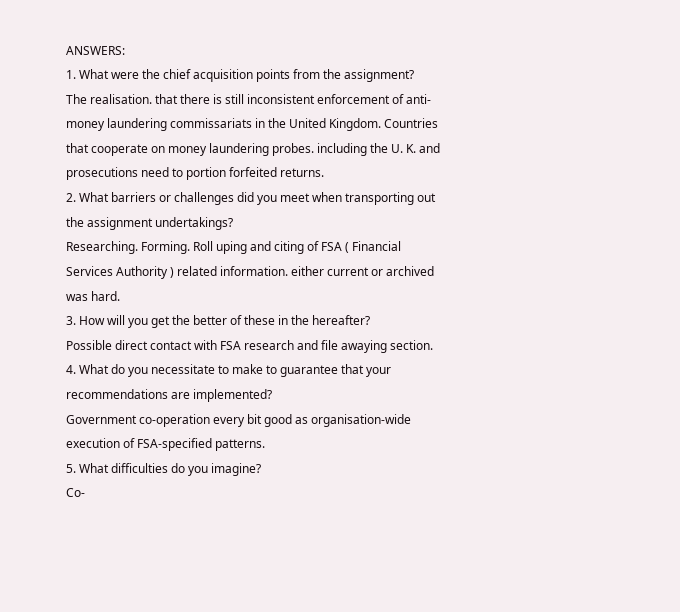ANSWERS:
1. What were the chief acquisition points from the assignment?
The realisation. that there is still inconsistent enforcement of anti-money laundering commissariats in the United Kingdom. Countries that cooperate on money laundering probes. including the U. K. and prosecutions need to portion forfeited returns.
2. What barriers or challenges did you meet when transporting out the assignment undertakings?
Researching. Forming. Roll uping and citing of FSA ( Financial Services Authority ) related information. either current or archived was hard.
3. How will you get the better of these in the hereafter?
Possible direct contact with FSA research and file awaying section.
4. What do you necessitate to make to guarantee that your recommendations are implemented?
Government co-operation every bit good as organisation-wide execution of FSA-specified patterns.
5. What difficulties do you imagine?
Co-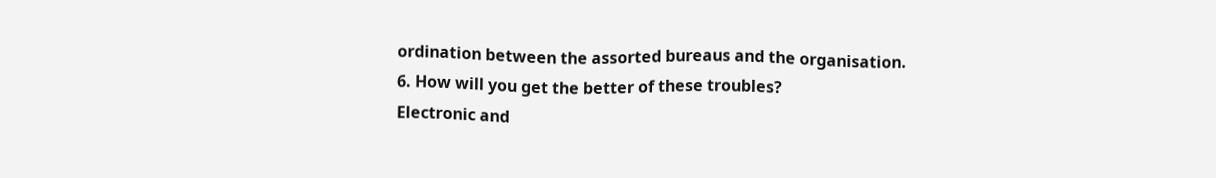ordination between the assorted bureaus and the organisation.
6. How will you get the better of these troubles?
Electronic and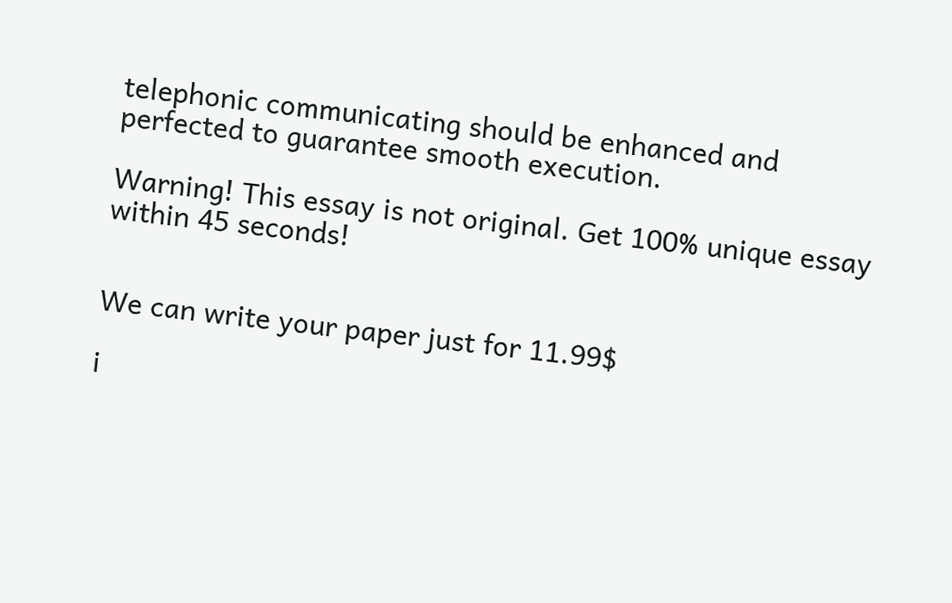telephonic communicating should be enhanced and perfected to guarantee smooth execution.

Warning! This essay is not original. Get 100% unique essay within 45 seconds!


We can write your paper just for 11.99$

i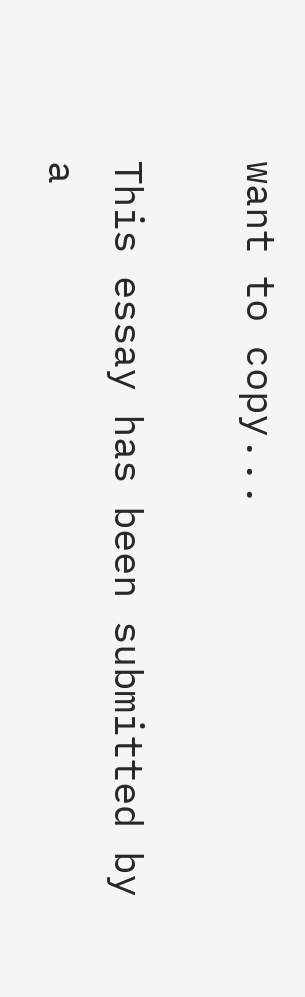want to copy...

This essay has been submitted by a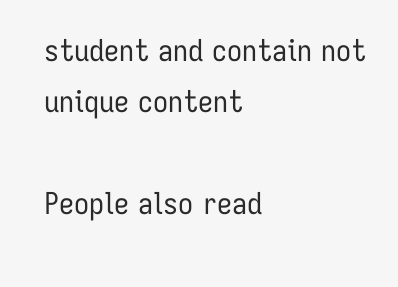student and contain not unique content

People also read